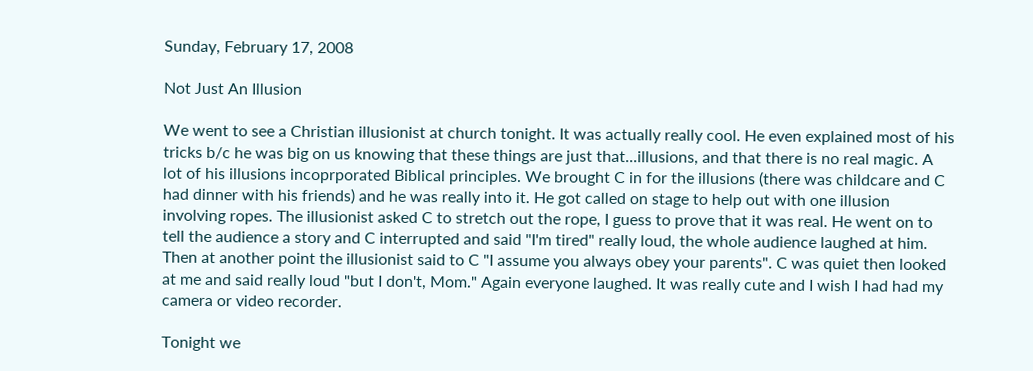Sunday, February 17, 2008

Not Just An Illusion

We went to see a Christian illusionist at church tonight. It was actually really cool. He even explained most of his tricks b/c he was big on us knowing that these things are just that...illusions, and that there is no real magic. A lot of his illusions incoprporated Biblical principles. We brought C in for the illusions (there was childcare and C had dinner with his friends) and he was really into it. He got called on stage to help out with one illusion involving ropes. The illusionist asked C to stretch out the rope, I guess to prove that it was real. He went on to tell the audience a story and C interrupted and said "I'm tired" really loud, the whole audience laughed at him. Then at another point the illusionist said to C "I assume you always obey your parents". C was quiet then looked at me and said really loud "but I don't, Mom." Again everyone laughed. It was really cute and I wish I had had my camera or video recorder.

Tonight we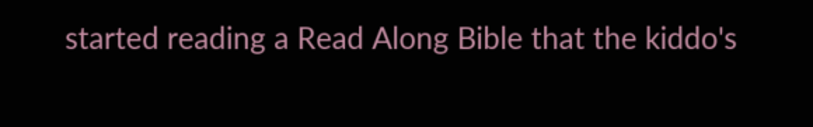started reading a Read Along Bible that the kiddo's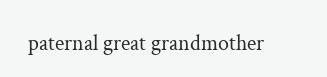paternal great grandmother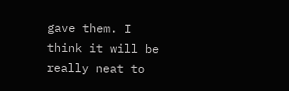gave them. I think it will be really neat to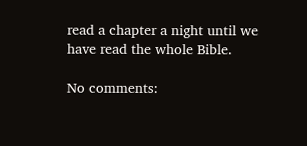read a chapter a night until we have read the whole Bible.

No comments: